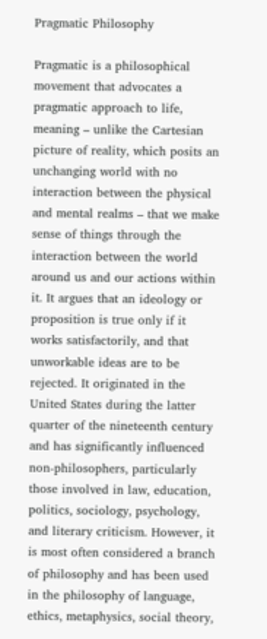Pragmatic Philosophy

Pragmatic is a philosophical movement that advocates a pragmatic approach to life, meaning – unlike the Cartesian picture of reality, which posits an unchanging world with no interaction between the physical and mental realms – that we make sense of things through the interaction between the world around us and our actions within it. It argues that an ideology or proposition is true only if it works satisfactorily, and that unworkable ideas are to be rejected. It originated in the United States during the latter quarter of the nineteenth century and has significantly influenced non-philosophers, particularly those involved in law, education, politics, sociology, psychology, and literary criticism. However, it is most often considered a branch of philosophy and has been used in the philosophy of language, ethics, metaphysics, social theory,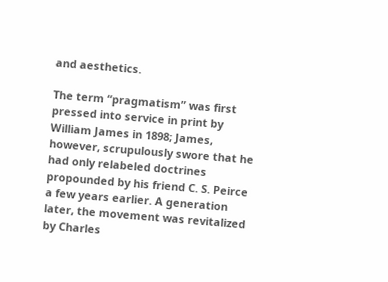and aesthetics.

The term “pragmatism” was first pressed into service in print by William James in 1898; James, however, scrupulously swore that he had only relabeled doctrines propounded by his friend C. S. Peirce a few years earlier. A generation later, the movement was revitalized by Charles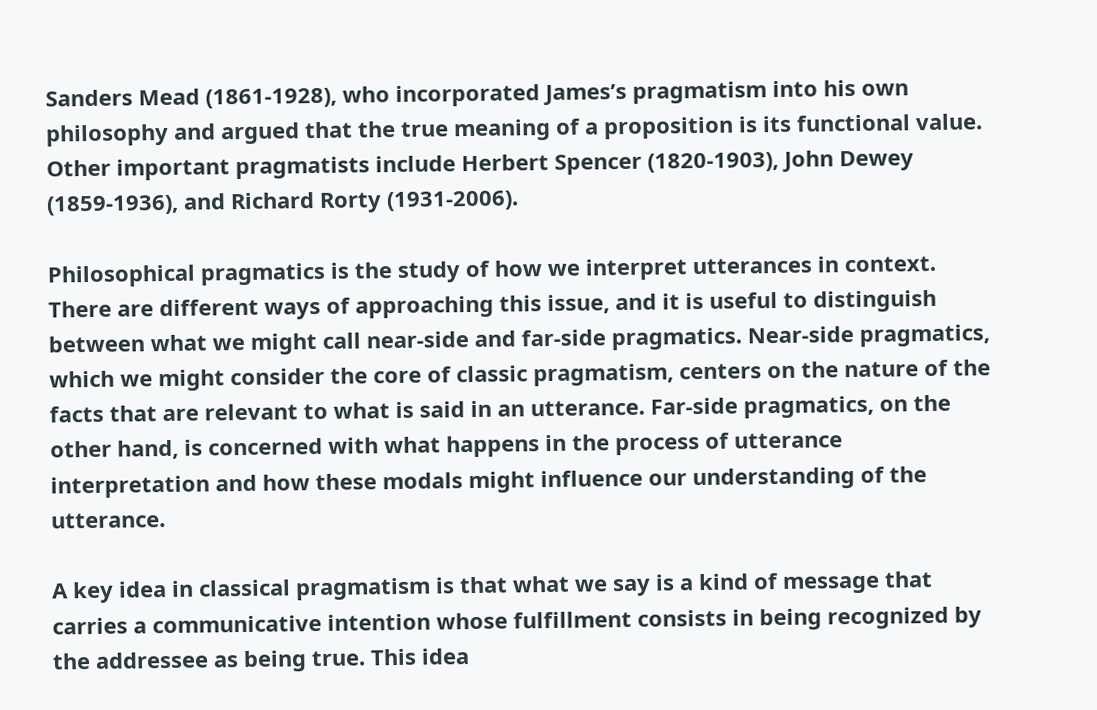Sanders Mead (1861-1928), who incorporated James’s pragmatism into his own philosophy and argued that the true meaning of a proposition is its functional value. Other important pragmatists include Herbert Spencer (1820-1903), John Dewey (1859-1936), and Richard Rorty (1931-2006).

Philosophical pragmatics is the study of how we interpret utterances in context. There are different ways of approaching this issue, and it is useful to distinguish between what we might call near-side and far-side pragmatics. Near-side pragmatics, which we might consider the core of classic pragmatism, centers on the nature of the facts that are relevant to what is said in an utterance. Far-side pragmatics, on the other hand, is concerned with what happens in the process of utterance interpretation and how these modals might influence our understanding of the utterance.

A key idea in classical pragmatism is that what we say is a kind of message that carries a communicative intention whose fulfillment consists in being recognized by the addressee as being true. This idea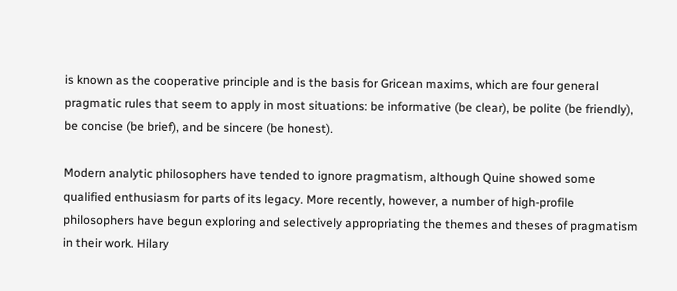is known as the cooperative principle and is the basis for Gricean maxims, which are four general pragmatic rules that seem to apply in most situations: be informative (be clear), be polite (be friendly), be concise (be brief), and be sincere (be honest).

Modern analytic philosophers have tended to ignore pragmatism, although Quine showed some qualified enthusiasm for parts of its legacy. More recently, however, a number of high-profile philosophers have begun exploring and selectively appropriating the themes and theses of pragmatism in their work. Hilary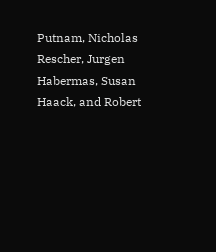Putnam, Nicholas Rescher, Jurgen Habermas, Susan Haack, and Robert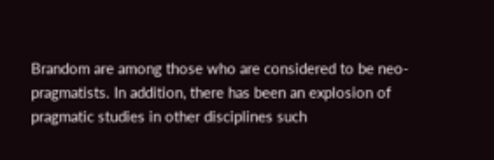Brandom are among those who are considered to be neo-pragmatists. In addition, there has been an explosion of pragmatic studies in other disciplines such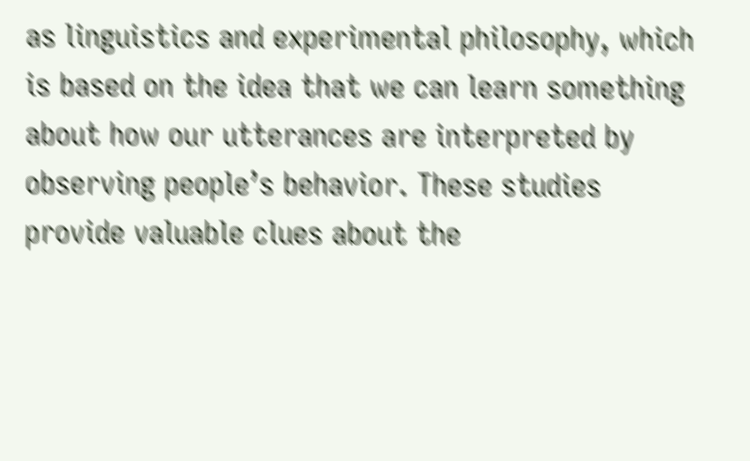as linguistics and experimental philosophy, which is based on the idea that we can learn something about how our utterances are interpreted by observing people’s behavior. These studies provide valuable clues about the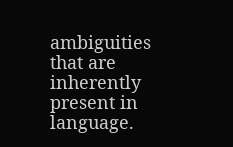ambiguities that are inherently present in language.